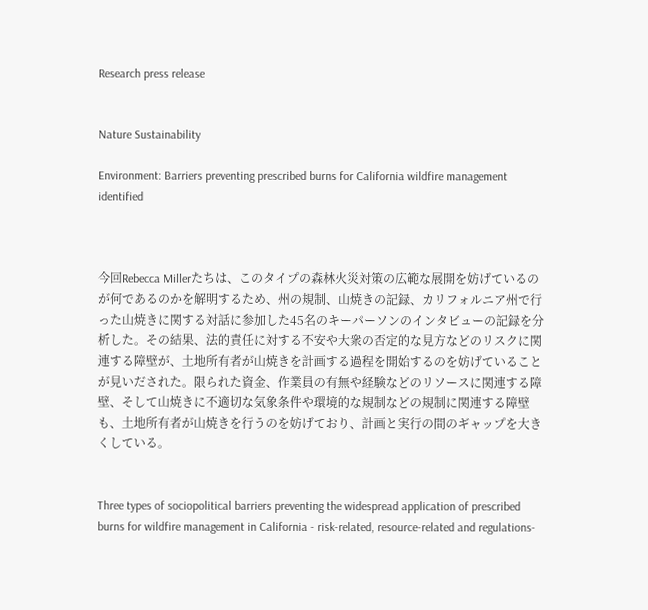Research press release


Nature Sustainability

Environment: Barriers preventing prescribed burns for California wildfire management identified



今回Rebecca Millerたちは、このタイプの森林火災対策の広範な展開を妨げているのが何であるのかを解明するため、州の規制、山焼きの記録、カリフォルニア州で行った山焼きに関する対話に参加した45名のキーパーソンのインタビューの記録を分析した。その結果、法的責任に対する不安や大衆の否定的な見方などのリスクに関連する障壁が、土地所有者が山焼きを計画する過程を開始するのを妨げていることが見いだされた。限られた資金、作業員の有無や経験などのリソースに関連する障壁、そして山焼きに不適切な気象条件や環境的な規制などの規制に関連する障壁も、土地所有者が山焼きを行うのを妨げており、計画と実行の間のギャップを大きくしている。


Three types of sociopolitical barriers preventing the widespread application of prescribed burns for wildfire management in California - risk-related, resource-related and regulations-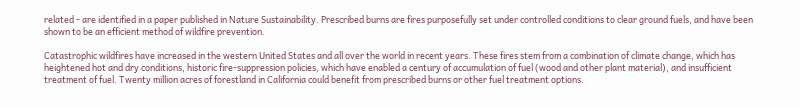related - are identified in a paper published in Nature Sustainability. Prescribed burns are fires purposefully set under controlled conditions to clear ground fuels, and have been shown to be an efficient method of wildfire prevention.

Catastrophic wildfires have increased in the western United States and all over the world in recent years. These fires stem from a combination of climate change, which has heightened hot and dry conditions, historic fire-suppression policies, which have enabled a century of accumulation of fuel (wood and other plant material), and insufficient treatment of fuel. Twenty million acres of forestland in California could benefit from prescribed burns or other fuel treatment options.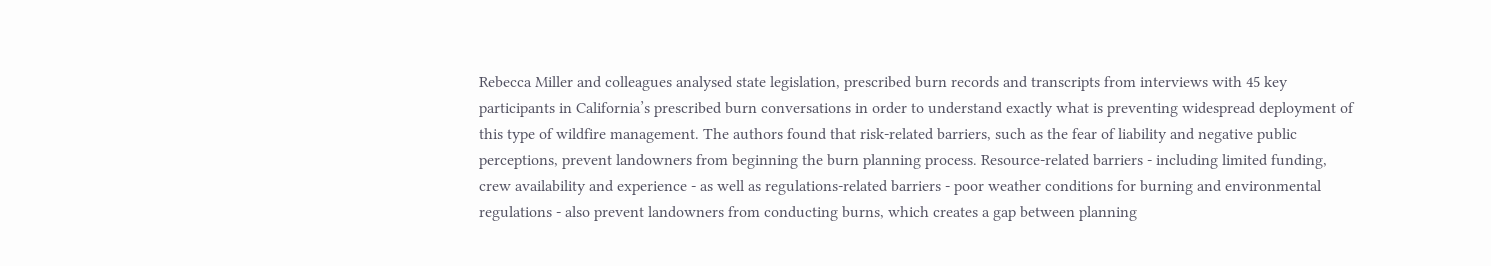Rebecca Miller and colleagues analysed state legislation, prescribed burn records and transcripts from interviews with 45 key participants in California’s prescribed burn conversations in order to understand exactly what is preventing widespread deployment of this type of wildfire management. The authors found that risk-related barriers, such as the fear of liability and negative public perceptions, prevent landowners from beginning the burn planning process. Resource-related barriers - including limited funding, crew availability and experience - as well as regulations-related barriers - poor weather conditions for burning and environmental regulations - also prevent landowners from conducting burns, which creates a gap between planning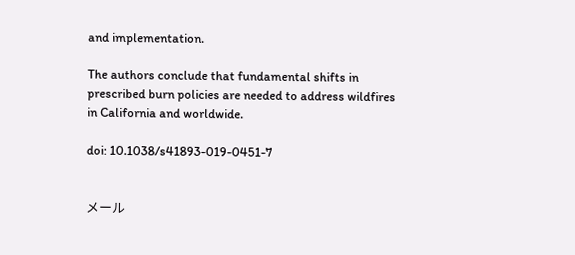and implementation.

The authors conclude that fundamental shifts in prescribed burn policies are needed to address wildfires in California and worldwide.

doi: 10.1038/s41893-019-0451-7


メール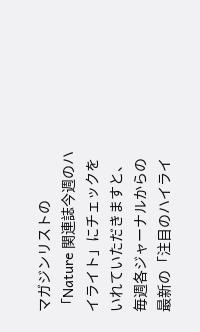マガジンリストの「Nature 関連誌今週のハイライト」にチェックをいれていただきますと、毎週各ジャーナルからの最新の「注目のハイライ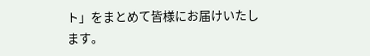ト」をまとめて皆様にお届けいたします。